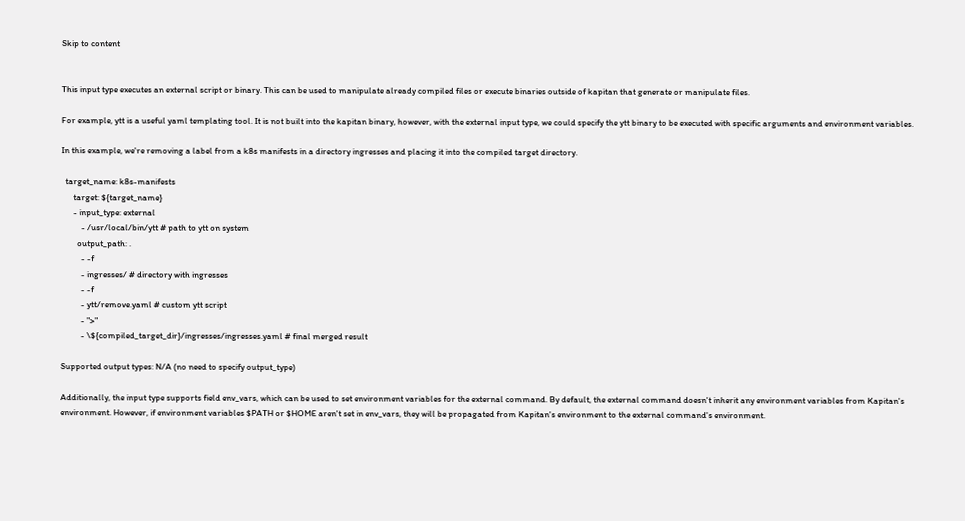Skip to content


This input type executes an external script or binary. This can be used to manipulate already compiled files or execute binaries outside of kapitan that generate or manipulate files.

For example, ytt is a useful yaml templating tool. It is not built into the kapitan binary, however, with the external input type, we could specify the ytt binary to be executed with specific arguments and environment variables.

In this example, we're removing a label from a k8s manifests in a directory ingresses and placing it into the compiled target directory.

  target_name: k8s-manifests
      target: ${target_name}
      - input_type: external
          - /usr/local/bin/ytt # path to ytt on system
        output_path: .
          - -f
          - ingresses/ # directory with ingresses
          - -f
          - ytt/remove.yaml # custom ytt script
          - ">"
          - \${compiled_target_dir}/ingresses/ingresses.yaml # final merged result

Supported output types: N/A (no need to specify output_type)

Additionally, the input type supports field env_vars, which can be used to set environment variables for the external command. By default, the external command doesn't inherit any environment variables from Kapitan's environment. However, if environment variables $PATH or $HOME aren't set in env_vars, they will be propagated from Kapitan's environment to the external command's environment.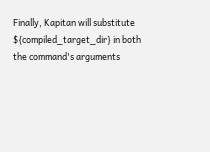Finally, Kapitan will substitute ${compiled_target_dir} in both the command's arguments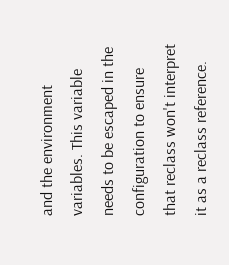and the environment variables. This variable needs to be escaped in the configuration to ensure that reclass won't interpret it as a reclass reference.